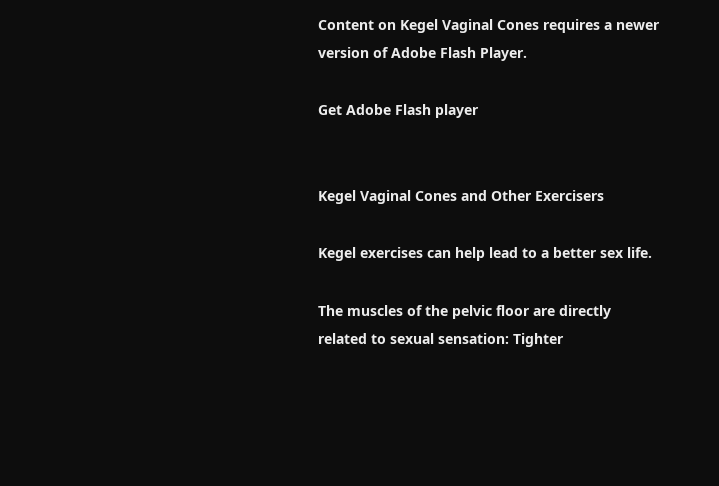Content on Kegel Vaginal Cones requires a newer version of Adobe Flash Player.

Get Adobe Flash player


Kegel Vaginal Cones and Other Exercisers

Kegel exercises can help lead to a better sex life.

The muscles of the pelvic floor are directly related to sexual sensation: Tighter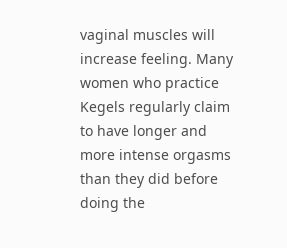vaginal muscles will increase feeling. Many women who practice Kegels regularly claim to have longer and more intense orgasms than they did before doing the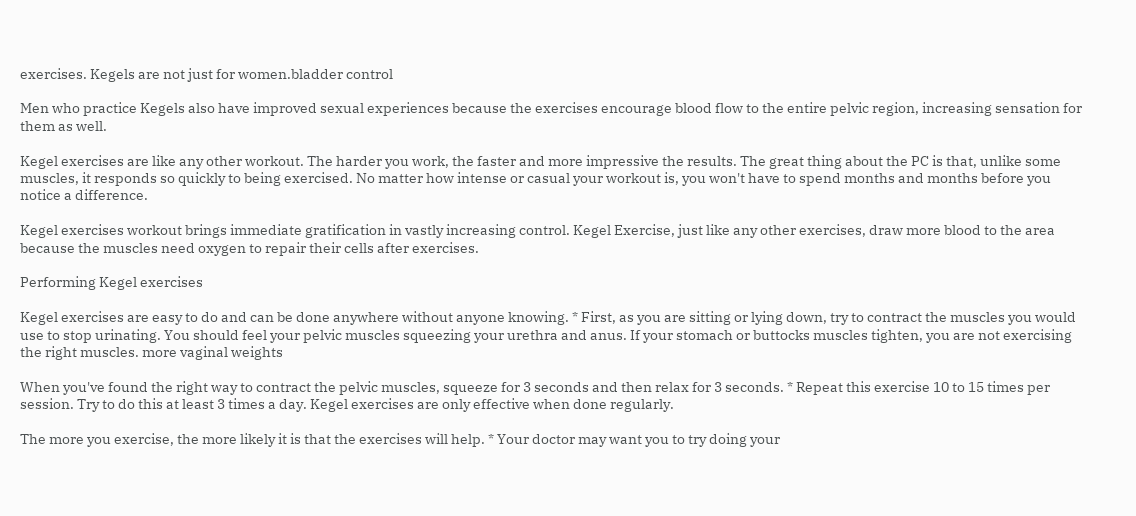exercises. Kegels are not just for women.bladder control

Men who practice Kegels also have improved sexual experiences because the exercises encourage blood flow to the entire pelvic region, increasing sensation for them as well.

Kegel exercises are like any other workout. The harder you work, the faster and more impressive the results. The great thing about the PC is that, unlike some muscles, it responds so quickly to being exercised. No matter how intense or casual your workout is, you won't have to spend months and months before you notice a difference.

Kegel exercises workout brings immediate gratification in vastly increasing control. Kegel Exercise, just like any other exercises, draw more blood to the area because the muscles need oxygen to repair their cells after exercises.

Performing Kegel exercises

Kegel exercises are easy to do and can be done anywhere without anyone knowing. * First, as you are sitting or lying down, try to contract the muscles you would use to stop urinating. You should feel your pelvic muscles squeezing your urethra and anus. If your stomach or buttocks muscles tighten, you are not exercising the right muscles. more vaginal weights

When you've found the right way to contract the pelvic muscles, squeeze for 3 seconds and then relax for 3 seconds. * Repeat this exercise 10 to 15 times per session. Try to do this at least 3 times a day. Kegel exercises are only effective when done regularly.

The more you exercise, the more likely it is that the exercises will help. * Your doctor may want you to try doing your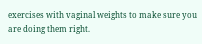exercises with vaginal weights to make sure you are doing them right.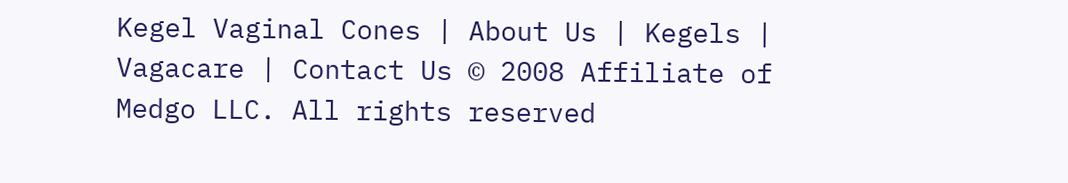Kegel Vaginal Cones | About Us | Kegels | Vagacare | Contact Us © 2008 Affiliate of Medgo LLC. All rights reserved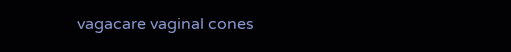vagacare vaginal cones